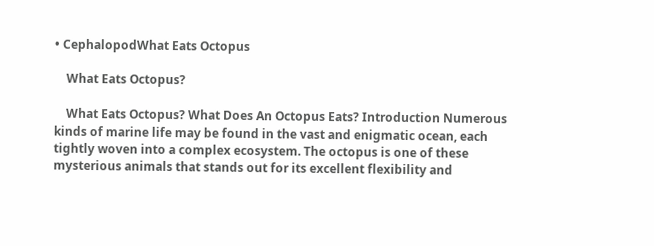• CephalopodWhat Eats Octopus

    What Eats Octopus?

    What Eats Octopus? What Does An Octopus Eats? Introduction Numerous kinds of marine life may be found in the vast and enigmatic ocean, each tightly woven into a complex ecosystem. The octopus is one of these mysterious animals that stands out for its excellent flexibility and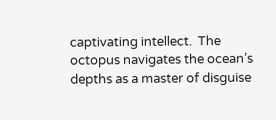captivating intellect.  The octopus navigates the ocean’s depths as a master of disguise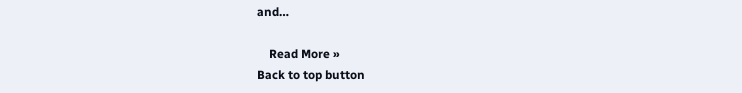and…

    Read More »
Back to top button